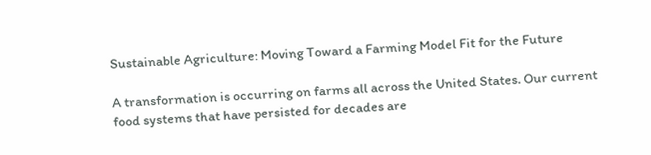Sustainable Agriculture: Moving Toward a Farming Model Fit for the Future

A transformation is occurring on farms all across the United States. Our current food systems that have persisted for decades are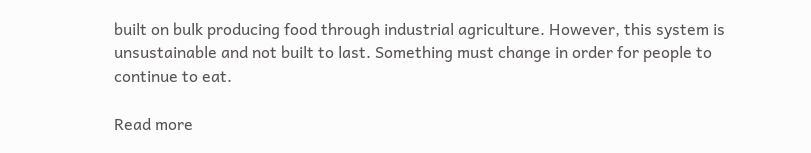built on bulk producing food through industrial agriculture. However, this system is unsustainable and not built to last. Something must change in order for people to continue to eat.

Read more